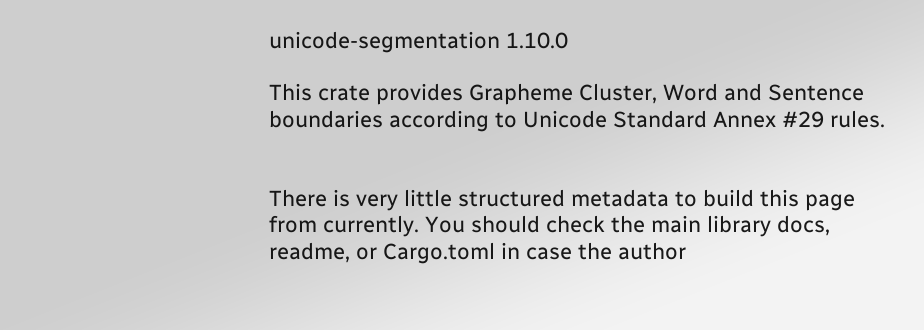unicode-segmentation 1.10.0

This crate provides Grapheme Cluster, Word and Sentence boundaries according to Unicode Standard Annex #29 rules.


There is very little structured metadata to build this page from currently. You should check the main library docs, readme, or Cargo.toml in case the author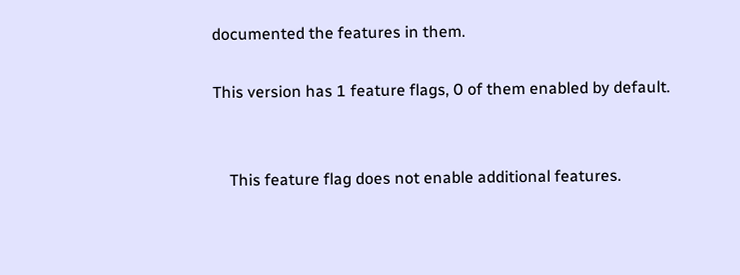documented the features in them.

This version has 1 feature flags, 0 of them enabled by default.


    This feature flag does not enable additional features.